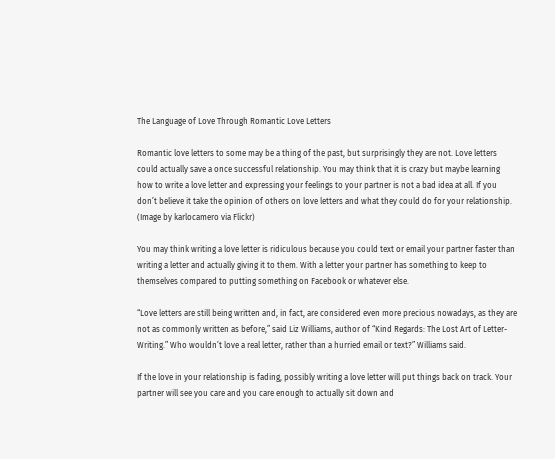The Language of Love Through Romantic Love Letters

Romantic love letters to some may be a thing of the past, but surprisingly they are not. Love letters could actually save a once successful relationship. You may think that it is crazy but maybe learning how to write a love letter and expressing your feelings to your partner is not a bad idea at all. If you don’t believe it take the opinion of others on love letters and what they could do for your relationship. (Image by karlocamero via Flickr)

You may think writing a love letter is ridiculous because you could text or email your partner faster than writing a letter and actually giving it to them. With a letter your partner has something to keep to themselves compared to putting something on Facebook or whatever else.

“Love letters are still being written and, in fact, are considered even more precious nowadays, as they are not as commonly written as before,” said Liz Williams, author of “Kind Regards: The Lost Art of Letter-Writing.” Who wouldn’t love a real letter, rather than a hurried email or text?” Williams said.

If the love in your relationship is fading, possibly writing a love letter will put things back on track. Your partner will see you care and you care enough to actually sit down and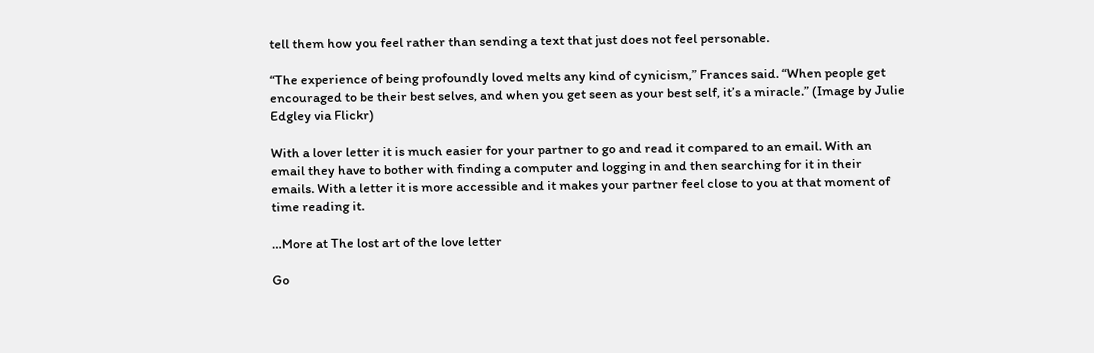tell them how you feel rather than sending a text that just does not feel personable.

“The experience of being profoundly loved melts any kind of cynicism,” Frances said. “When people get encouraged to be their best selves, and when you get seen as your best self, it’s a miracle.” (Image by Julie Edgley via Flickr)

With a lover letter it is much easier for your partner to go and read it compared to an email. With an email they have to bother with finding a computer and logging in and then searching for it in their emails. With a letter it is more accessible and it makes your partner feel close to you at that moment of time reading it.

…More at The lost art of the love letter

Go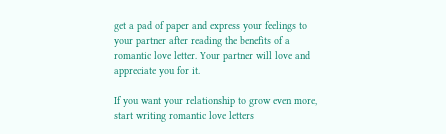get a pad of paper and express your feelings to your partner after reading the benefits of a romantic love letter. Your partner will love and appreciate you for it.

If you want your relationship to grow even more, start writing romantic love letters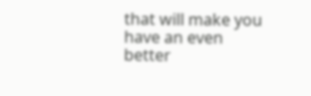that will make you have an even better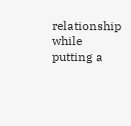relationship while putting a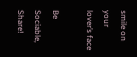smile on your lover’s face

Be Sociable, Share!